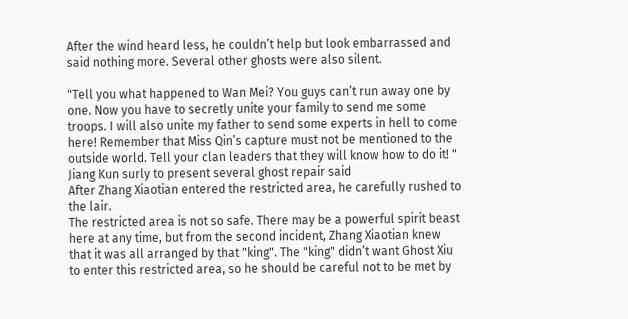After the wind heard less, he couldn’t help but look embarrassed and said nothing more. Several other ghosts were also silent.

"Tell you what happened to Wan Mei? You guys can’t run away one by one. Now you have to secretly unite your family to send me some troops. I will also unite my father to send some experts in hell to come here! Remember that Miss Qin’s capture must not be mentioned to the outside world. Tell your clan leaders that they will know how to do it! " Jiang Kun surly to present several ghost repair said
After Zhang Xiaotian entered the restricted area, he carefully rushed to the lair.
The restricted area is not so safe. There may be a powerful spirit beast here at any time, but from the second incident, Zhang Xiaotian knew that it was all arranged by that "king". The "king" didn’t want Ghost Xiu to enter this restricted area, so he should be careful not to be met by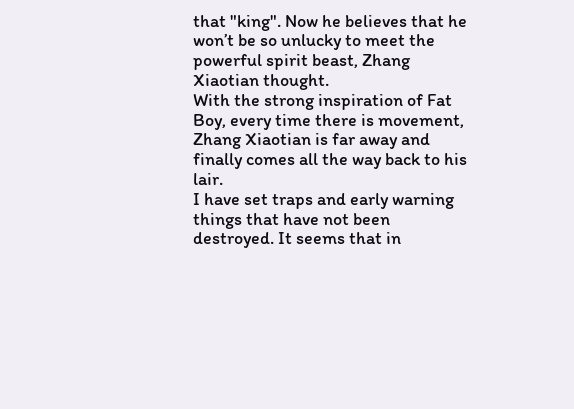that "king". Now he believes that he won’t be so unlucky to meet the powerful spirit beast, Zhang Xiaotian thought.
With the strong inspiration of Fat Boy, every time there is movement, Zhang Xiaotian is far away and finally comes all the way back to his lair.
I have set traps and early warning things that have not been destroyed. It seems that in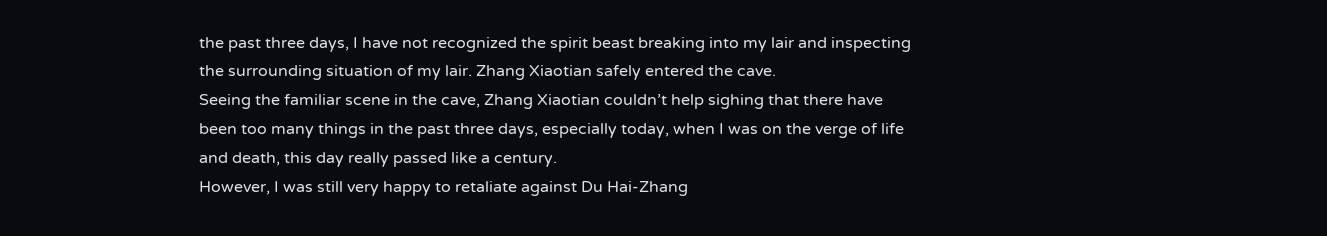the past three days, I have not recognized the spirit beast breaking into my lair and inspecting the surrounding situation of my lair. Zhang Xiaotian safely entered the cave.
Seeing the familiar scene in the cave, Zhang Xiaotian couldn’t help sighing that there have been too many things in the past three days, especially today, when I was on the verge of life and death, this day really passed like a century.
However, I was still very happy to retaliate against Du Hai-Zhang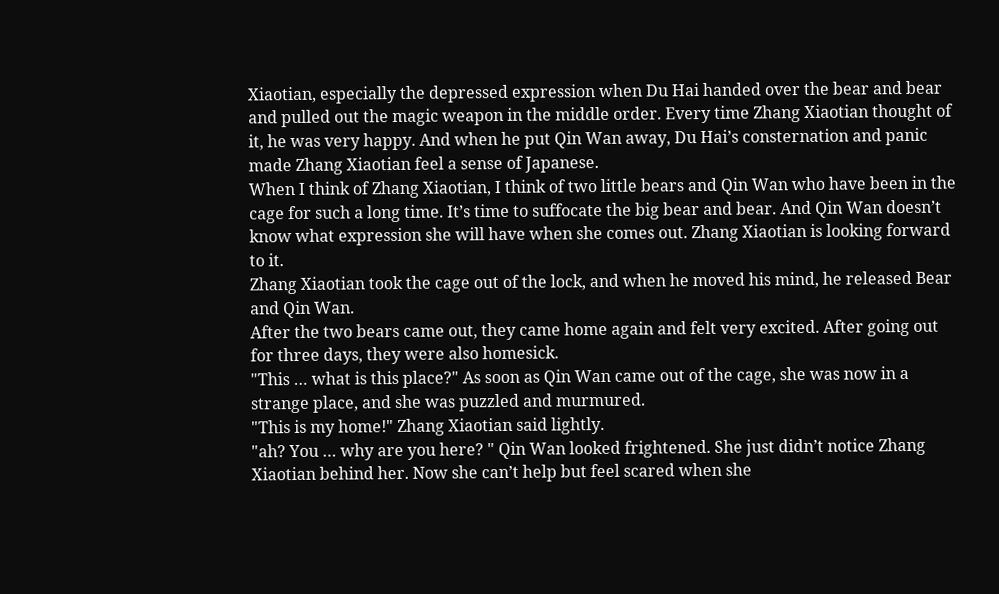Xiaotian, especially the depressed expression when Du Hai handed over the bear and bear and pulled out the magic weapon in the middle order. Every time Zhang Xiaotian thought of it, he was very happy. And when he put Qin Wan away, Du Hai’s consternation and panic made Zhang Xiaotian feel a sense of Japanese.
When I think of Zhang Xiaotian, I think of two little bears and Qin Wan who have been in the cage for such a long time. It’s time to suffocate the big bear and bear. And Qin Wan doesn’t know what expression she will have when she comes out. Zhang Xiaotian is looking forward to it.
Zhang Xiaotian took the cage out of the lock, and when he moved his mind, he released Bear and Qin Wan.
After the two bears came out, they came home again and felt very excited. After going out for three days, they were also homesick.
"This … what is this place?" As soon as Qin Wan came out of the cage, she was now in a strange place, and she was puzzled and murmured.
"This is my home!" Zhang Xiaotian said lightly.
"ah? You … why are you here? " Qin Wan looked frightened. She just didn’t notice Zhang Xiaotian behind her. Now she can’t help but feel scared when she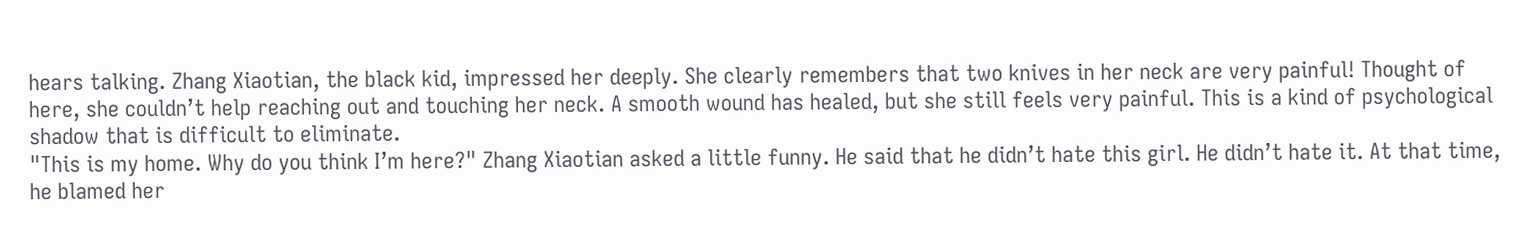hears talking. Zhang Xiaotian, the black kid, impressed her deeply. She clearly remembers that two knives in her neck are very painful! Thought of here, she couldn’t help reaching out and touching her neck. A smooth wound has healed, but she still feels very painful. This is a kind of psychological shadow that is difficult to eliminate.
"This is my home. Why do you think I’m here?" Zhang Xiaotian asked a little funny. He said that he didn’t hate this girl. He didn’t hate it. At that time, he blamed her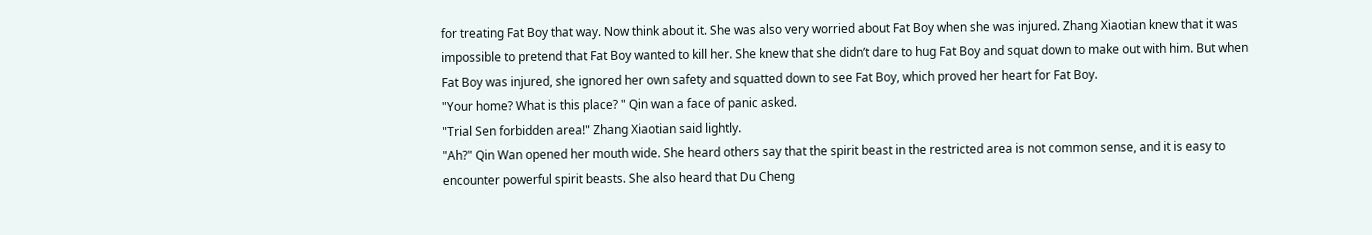for treating Fat Boy that way. Now think about it. She was also very worried about Fat Boy when she was injured. Zhang Xiaotian knew that it was impossible to pretend that Fat Boy wanted to kill her. She knew that she didn’t dare to hug Fat Boy and squat down to make out with him. But when Fat Boy was injured, she ignored her own safety and squatted down to see Fat Boy, which proved her heart for Fat Boy.
"Your home? What is this place? " Qin wan a face of panic asked.
"Trial Sen forbidden area!" Zhang Xiaotian said lightly.
"Ah?" Qin Wan opened her mouth wide. She heard others say that the spirit beast in the restricted area is not common sense, and it is easy to encounter powerful spirit beasts. She also heard that Du Cheng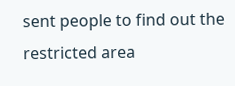sent people to find out the restricted area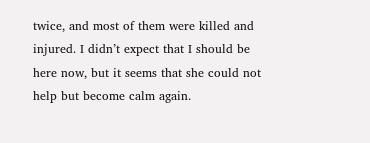twice, and most of them were killed and injured. I didn’t expect that I should be here now, but it seems that she could not help but become calm again.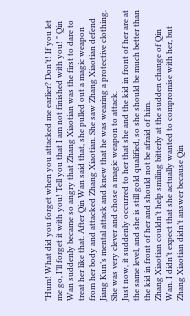"Hum! What did you forget when you attacked me earlier? Don’t! If you let me go, I’ll forget it with you! Tell you that I am not finished with you! " Qin Wan suddenly became so angry that Zhang Xiaotian was the first to dare to treat her like that. After Qin Wan said that, she pulled out a magic weapon from her body and attacked Zhang Xiaotian. She saw Zhang Xiaotian defend Jiang Kun’s mental attack and knew that he was wearing a protective clothing. She was very clever and chose a magic weapon to attack.
Just now, it suddenly occurred to her that she and the kid in front of her are at the same level, and she is still gold qualified, so she should be much better than the kid in front of her and should not be afraid of him.
Zhang Xiaotian couldn’t help smiling bitterly at the sudden change of Qin Wan. I didn’t expect that she actually wanted to compromise with her, but Zhang Xiaotian didn’t answer because Qin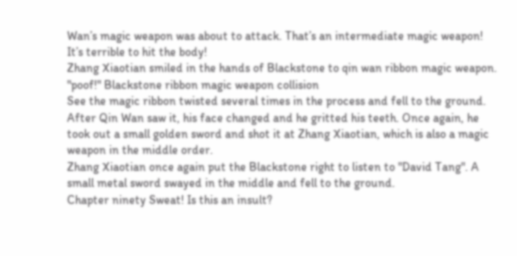Wan’s magic weapon was about to attack. That’s an intermediate magic weapon! It’s terrible to hit the body!
Zhang Xiaotian smiled in the hands of Blackstone to qin wan ribbon magic weapon.
"poof!" Blackstone ribbon magic weapon collision
See the magic ribbon twisted several times in the process and fell to the ground.
After Qin Wan saw it, his face changed and he gritted his teeth. Once again, he took out a small golden sword and shot it at Zhang Xiaotian, which is also a magic weapon in the middle order.
Zhang Xiaotian once again put the Blackstone right to listen to "David Tang". A small metal sword swayed in the middle and fell to the ground.
Chapter ninety Sweat! Is this an insult?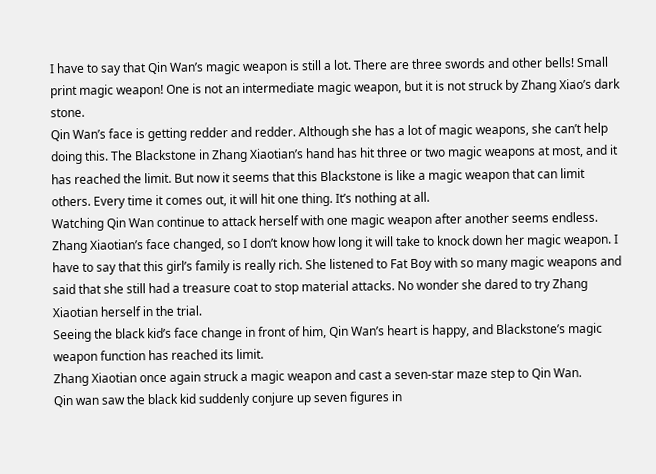I have to say that Qin Wan’s magic weapon is still a lot. There are three swords and other bells! Small print magic weapon! One is not an intermediate magic weapon, but it is not struck by Zhang Xiao’s dark stone.
Qin Wan’s face is getting redder and redder. Although she has a lot of magic weapons, she can’t help doing this. The Blackstone in Zhang Xiaotian’s hand has hit three or two magic weapons at most, and it has reached the limit. But now it seems that this Blackstone is like a magic weapon that can limit others. Every time it comes out, it will hit one thing. It’s nothing at all.
Watching Qin Wan continue to attack herself with one magic weapon after another seems endless. Zhang Xiaotian’s face changed, so I don’t know how long it will take to knock down her magic weapon. I have to say that this girl’s family is really rich. She listened to Fat Boy with so many magic weapons and said that she still had a treasure coat to stop material attacks. No wonder she dared to try Zhang Xiaotian herself in the trial.
Seeing the black kid’s face change in front of him, Qin Wan’s heart is happy, and Blackstone’s magic weapon function has reached its limit.
Zhang Xiaotian once again struck a magic weapon and cast a seven-star maze step to Qin Wan.
Qin wan saw the black kid suddenly conjure up seven figures in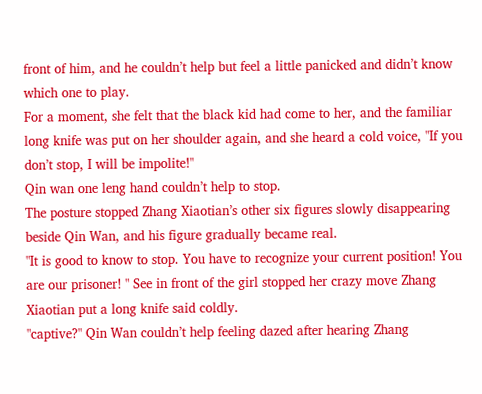front of him, and he couldn’t help but feel a little panicked and didn’t know which one to play.
For a moment, she felt that the black kid had come to her, and the familiar long knife was put on her shoulder again, and she heard a cold voice, "If you don’t stop, I will be impolite!"
Qin wan one leng hand couldn’t help to stop.
The posture stopped Zhang Xiaotian’s other six figures slowly disappearing beside Qin Wan, and his figure gradually became real.
"It is good to know to stop. You have to recognize your current position! You are our prisoner! " See in front of the girl stopped her crazy move Zhang Xiaotian put a long knife said coldly.
"captive?" Qin Wan couldn’t help feeling dazed after hearing Zhang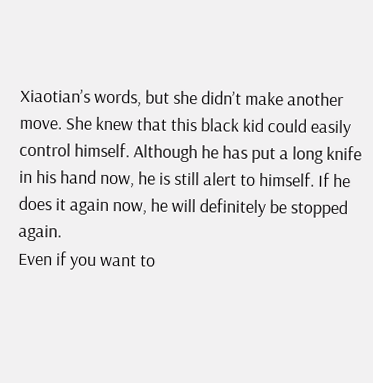Xiaotian’s words, but she didn’t make another move. She knew that this black kid could easily control himself. Although he has put a long knife in his hand now, he is still alert to himself. If he does it again now, he will definitely be stopped again.
Even if you want to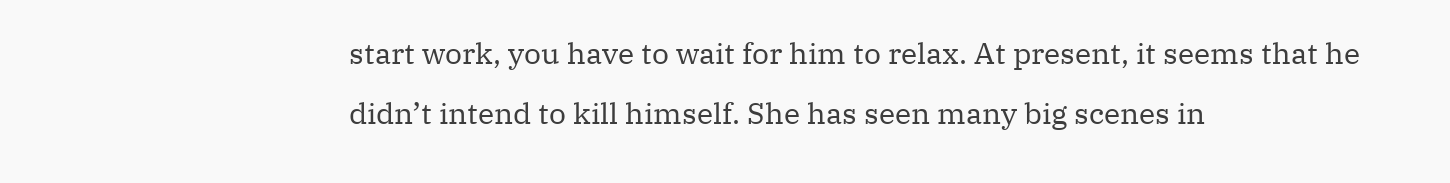start work, you have to wait for him to relax. At present, it seems that he didn’t intend to kill himself. She has seen many big scenes in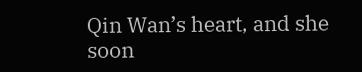Qin Wan’s heart, and she soon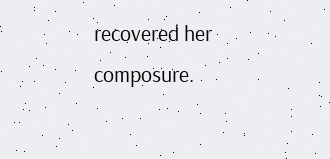recovered her composure.